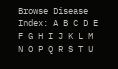Browse Disease Index: A B C D E F G H I J K L M N O P Q R S T U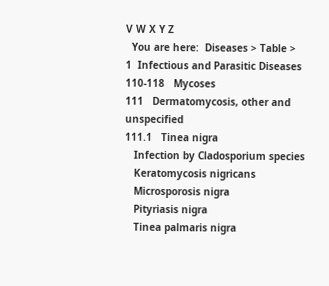V W X Y Z
  You are here:  Diseases > Table >
1  Infectious and Parasitic Diseases
110-118   Mycoses
111   Dermatomycosis, other and unspecified
111.1   Tinea nigra
   Infection by Cladosporium species
   Keratomycosis nigricans
   Microsporosis nigra
   Pityriasis nigra
   Tinea palmaris nigra